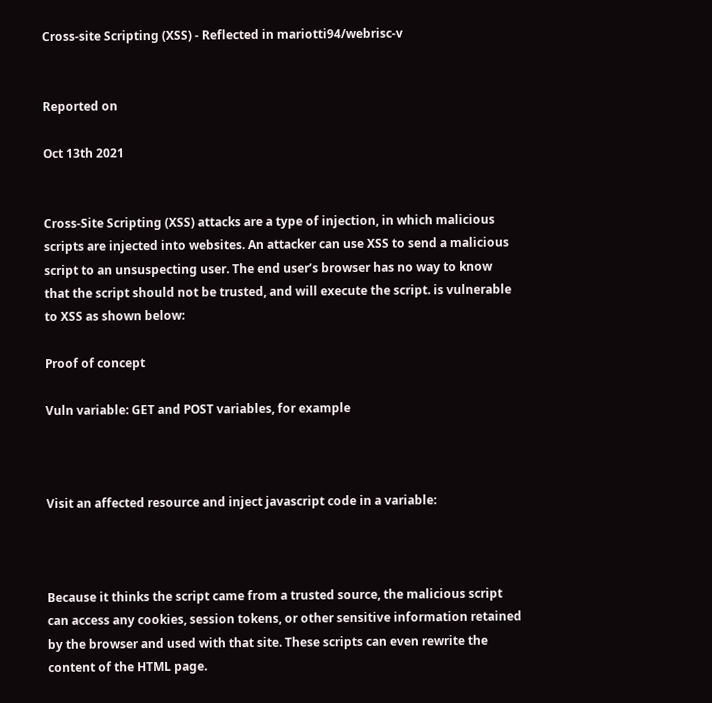Cross-site Scripting (XSS) - Reflected in mariotti94/webrisc-v


Reported on

Oct 13th 2021


Cross-Site Scripting (XSS) attacks are a type of injection, in which malicious scripts are injected into websites. An attacker can use XSS to send a malicious script to an unsuspecting user. The end user’s browser has no way to know that the script should not be trusted, and will execute the script. is vulnerable to XSS as shown below:

Proof of concept

Vuln variable: GET and POST variables, for example



Visit an affected resource and inject javascript code in a variable:



Because it thinks the script came from a trusted source, the malicious script can access any cookies, session tokens, or other sensitive information retained by the browser and used with that site. These scripts can even rewrite the content of the HTML page.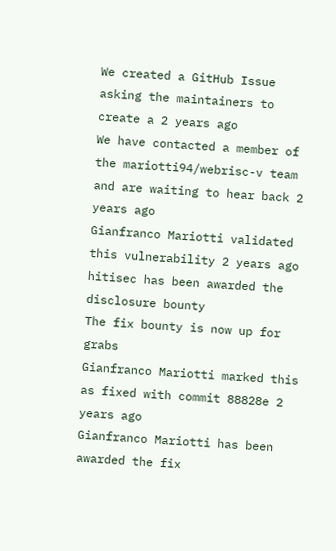We created a GitHub Issue asking the maintainers to create a 2 years ago
We have contacted a member of the mariotti94/webrisc-v team and are waiting to hear back 2 years ago
Gianfranco Mariotti validated this vulnerability 2 years ago
hitisec has been awarded the disclosure bounty
The fix bounty is now up for grabs
Gianfranco Mariotti marked this as fixed with commit 88828e 2 years ago
Gianfranco Mariotti has been awarded the fix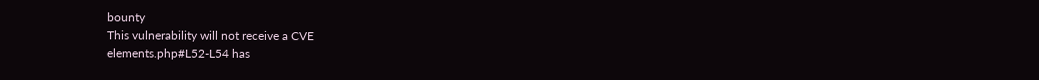bounty
This vulnerability will not receive a CVE
elements.php#L52-L54 has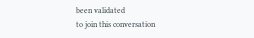been validated
to join this conversation